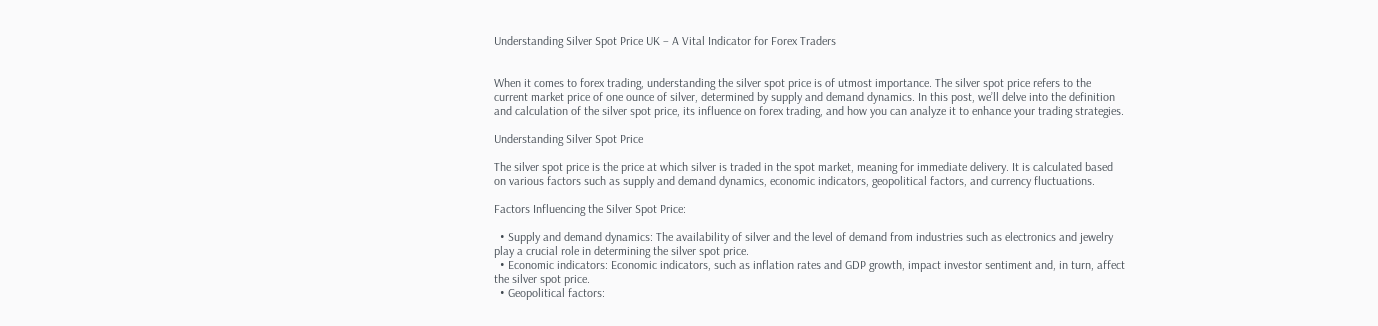Understanding Silver Spot Price UK – A Vital Indicator for Forex Traders


When it comes to forex trading, understanding the silver spot price is of utmost importance. The silver spot price refers to the current market price of one ounce of silver, determined by supply and demand dynamics. In this post, we’ll delve into the definition and calculation of the silver spot price, its influence on forex trading, and how you can analyze it to enhance your trading strategies.

Understanding Silver Spot Price

The silver spot price is the price at which silver is traded in the spot market, meaning for immediate delivery. It is calculated based on various factors such as supply and demand dynamics, economic indicators, geopolitical factors, and currency fluctuations.

Factors Influencing the Silver Spot Price:

  • Supply and demand dynamics: The availability of silver and the level of demand from industries such as electronics and jewelry play a crucial role in determining the silver spot price.
  • Economic indicators: Economic indicators, such as inflation rates and GDP growth, impact investor sentiment and, in turn, affect the silver spot price.
  • Geopolitical factors: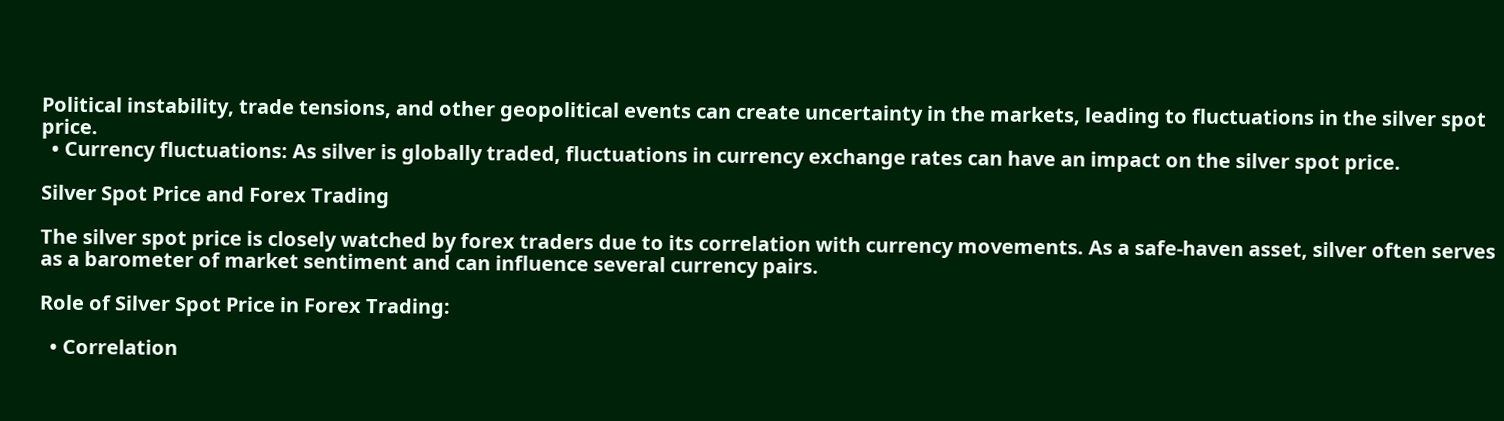Political instability, trade tensions, and other geopolitical events can create uncertainty in the markets, leading to fluctuations in the silver spot price.
  • Currency fluctuations: As silver is globally traded, fluctuations in currency exchange rates can have an impact on the silver spot price.

Silver Spot Price and Forex Trading

The silver spot price is closely watched by forex traders due to its correlation with currency movements. As a safe-haven asset, silver often serves as a barometer of market sentiment and can influence several currency pairs.

Role of Silver Spot Price in Forex Trading:

  • Correlation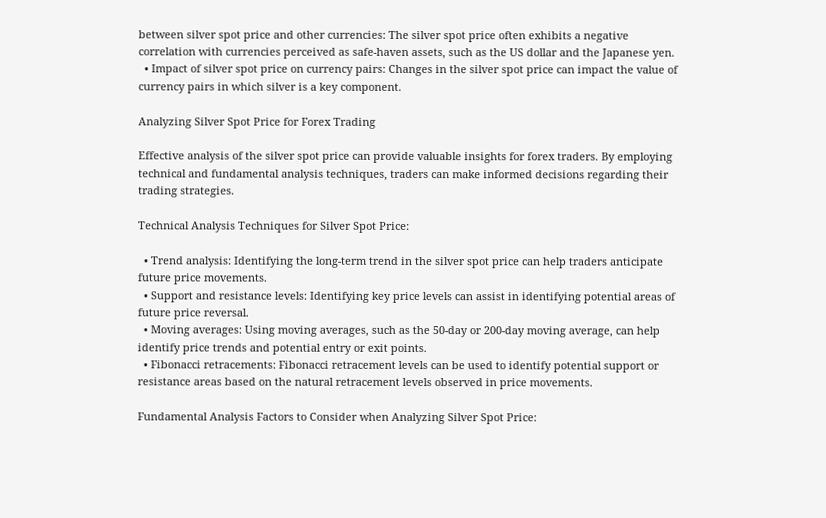between silver spot price and other currencies: The silver spot price often exhibits a negative correlation with currencies perceived as safe-haven assets, such as the US dollar and the Japanese yen.
  • Impact of silver spot price on currency pairs: Changes in the silver spot price can impact the value of currency pairs in which silver is a key component.

Analyzing Silver Spot Price for Forex Trading

Effective analysis of the silver spot price can provide valuable insights for forex traders. By employing technical and fundamental analysis techniques, traders can make informed decisions regarding their trading strategies.

Technical Analysis Techniques for Silver Spot Price:

  • Trend analysis: Identifying the long-term trend in the silver spot price can help traders anticipate future price movements.
  • Support and resistance levels: Identifying key price levels can assist in identifying potential areas of future price reversal.
  • Moving averages: Using moving averages, such as the 50-day or 200-day moving average, can help identify price trends and potential entry or exit points.
  • Fibonacci retracements: Fibonacci retracement levels can be used to identify potential support or resistance areas based on the natural retracement levels observed in price movements.

Fundamental Analysis Factors to Consider when Analyzing Silver Spot Price: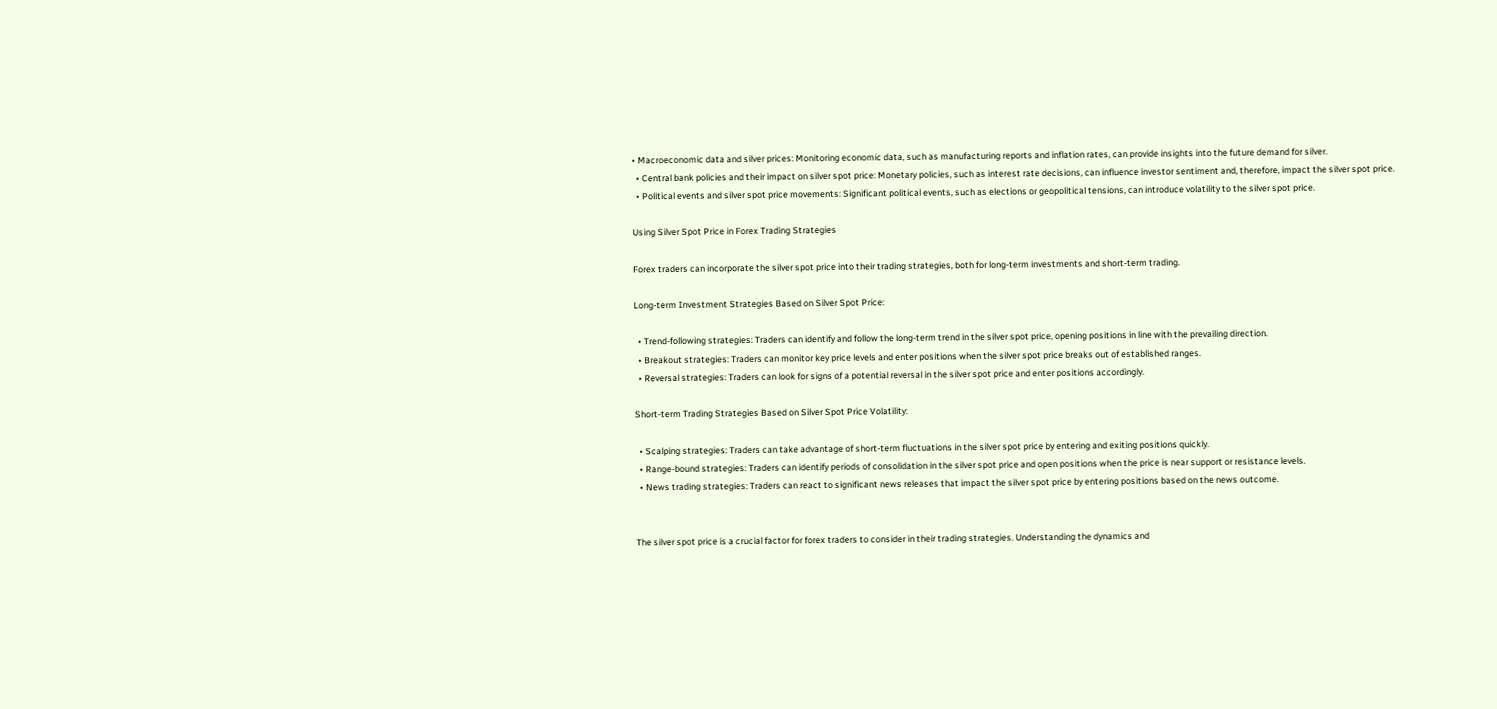• Macroeconomic data and silver prices: Monitoring economic data, such as manufacturing reports and inflation rates, can provide insights into the future demand for silver.
  • Central bank policies and their impact on silver spot price: Monetary policies, such as interest rate decisions, can influence investor sentiment and, therefore, impact the silver spot price.
  • Political events and silver spot price movements: Significant political events, such as elections or geopolitical tensions, can introduce volatility to the silver spot price.

Using Silver Spot Price in Forex Trading Strategies

Forex traders can incorporate the silver spot price into their trading strategies, both for long-term investments and short-term trading.

Long-term Investment Strategies Based on Silver Spot Price:

  • Trend-following strategies: Traders can identify and follow the long-term trend in the silver spot price, opening positions in line with the prevailing direction.
  • Breakout strategies: Traders can monitor key price levels and enter positions when the silver spot price breaks out of established ranges.
  • Reversal strategies: Traders can look for signs of a potential reversal in the silver spot price and enter positions accordingly.

Short-term Trading Strategies Based on Silver Spot Price Volatility:

  • Scalping strategies: Traders can take advantage of short-term fluctuations in the silver spot price by entering and exiting positions quickly.
  • Range-bound strategies: Traders can identify periods of consolidation in the silver spot price and open positions when the price is near support or resistance levels.
  • News trading strategies: Traders can react to significant news releases that impact the silver spot price by entering positions based on the news outcome.


The silver spot price is a crucial factor for forex traders to consider in their trading strategies. Understanding the dynamics and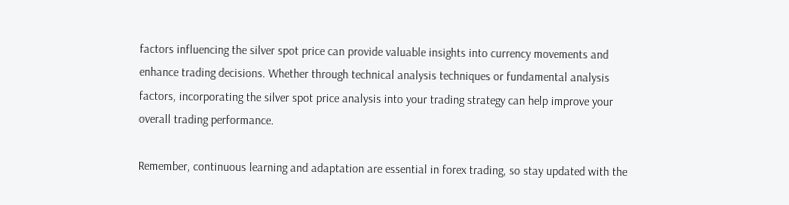factors influencing the silver spot price can provide valuable insights into currency movements and enhance trading decisions. Whether through technical analysis techniques or fundamental analysis factors, incorporating the silver spot price analysis into your trading strategy can help improve your overall trading performance.

Remember, continuous learning and adaptation are essential in forex trading, so stay updated with the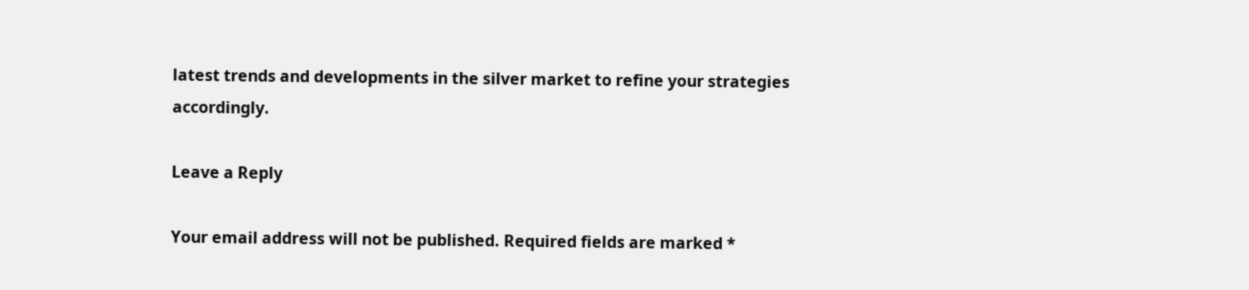latest trends and developments in the silver market to refine your strategies accordingly.

Leave a Reply

Your email address will not be published. Required fields are marked *